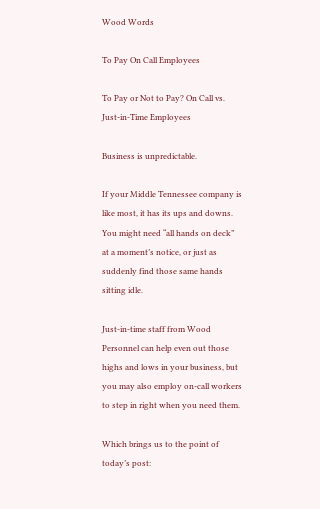Wood Words

To Pay On Call Employees

To Pay or Not to Pay? On Call vs. Just-in-Time Employees

Business is unpredictable.

If your Middle Tennessee company is like most, it has its ups and downs. You might need “all hands on deck” at a moment’s notice, or just as suddenly find those same hands sitting idle.

Just-in-time staff from Wood Personnel can help even out those highs and lows in your business, but you may also employ on-call workers to step in right when you need them.

Which brings us to the point of today’s post: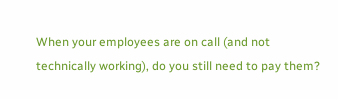When your employees are on call (and not technically working), do you still need to pay them?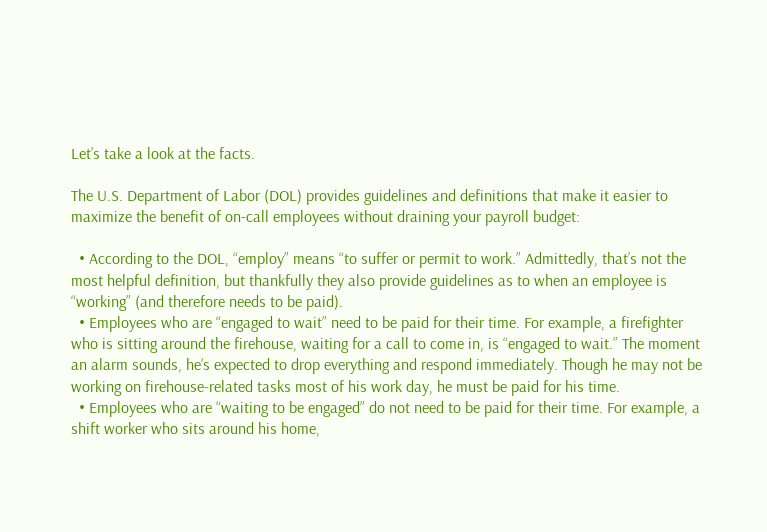Let’s take a look at the facts.

The U.S. Department of Labor (DOL) provides guidelines and definitions that make it easier to maximize the benefit of on-call employees without draining your payroll budget:

  • According to the DOL, “employ” means “to suffer or permit to work.” Admittedly, that’s not the most helpful definition, but thankfully they also provide guidelines as to when an employee is “working” (and therefore needs to be paid).
  • Employees who are “engaged to wait” need to be paid for their time. For example, a firefighter who is sitting around the firehouse, waiting for a call to come in, is “engaged to wait.” The moment an alarm sounds, he’s expected to drop everything and respond immediately. Though he may not be working on firehouse-related tasks most of his work day, he must be paid for his time.
  • Employees who are “waiting to be engaged” do not need to be paid for their time. For example, a shift worker who sits around his home,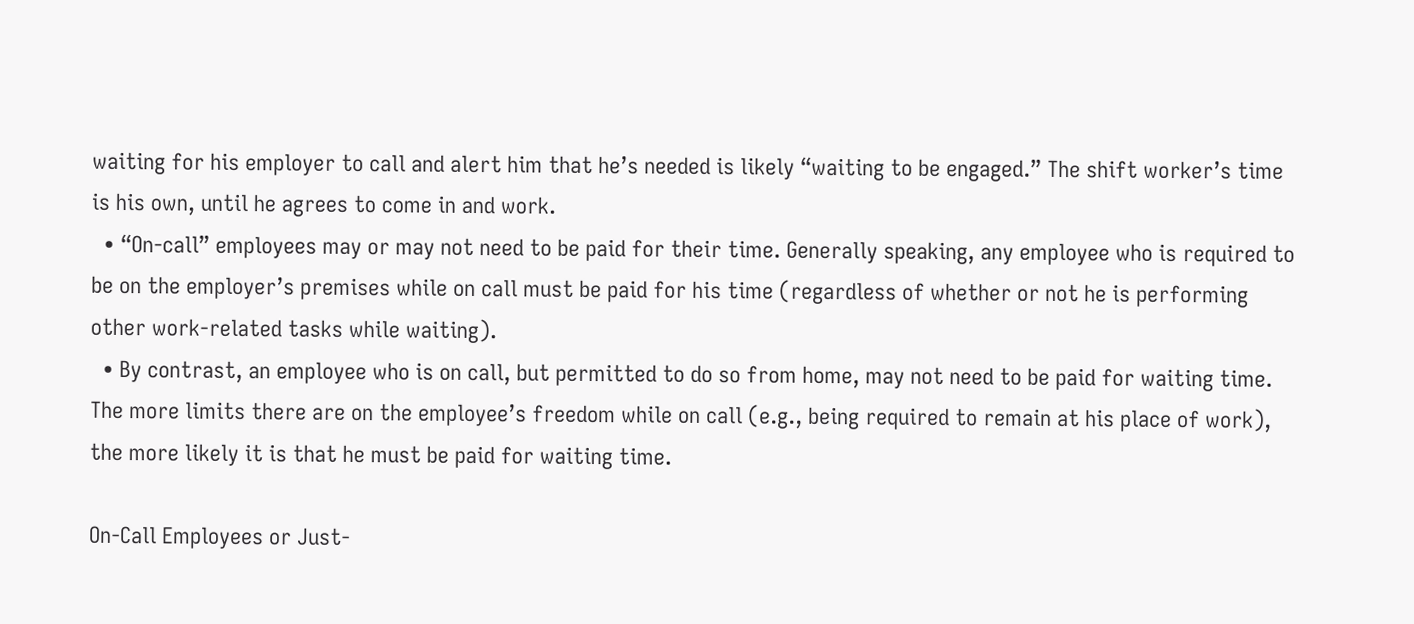waiting for his employer to call and alert him that he’s needed is likely “waiting to be engaged.” The shift worker’s time is his own, until he agrees to come in and work.
  • “On-call” employees may or may not need to be paid for their time. Generally speaking, any employee who is required to be on the employer’s premises while on call must be paid for his time (regardless of whether or not he is performing other work-related tasks while waiting).
  • By contrast, an employee who is on call, but permitted to do so from home, may not need to be paid for waiting time. The more limits there are on the employee’s freedom while on call (e.g., being required to remain at his place of work), the more likely it is that he must be paid for waiting time.

On-Call Employees or Just-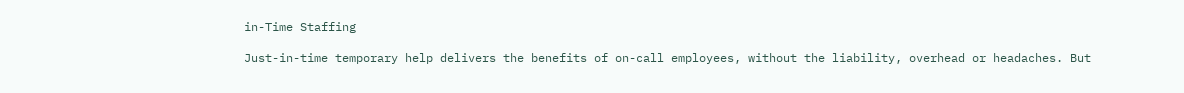in-Time Staffing

Just-in-time temporary help delivers the benefits of on-call employees, without the liability, overhead or headaches. But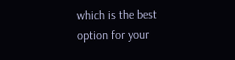which is the best option for your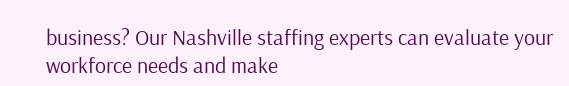business? Our Nashville staffing experts can evaluate your workforce needs and make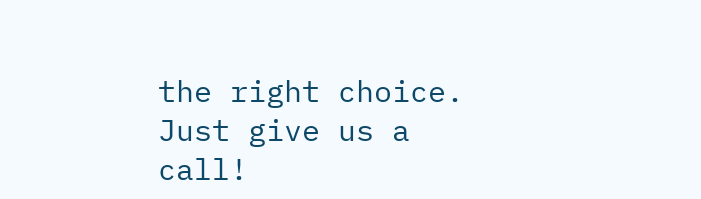the right choice. Just give us a call!